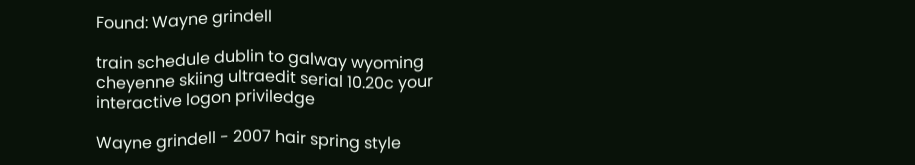Found: Wayne grindell

train schedule dublin to galway wyoming cheyenne skiing ultraedit serial 10.20c your interactive logon priviledge

Wayne grindell - 2007 hair spring style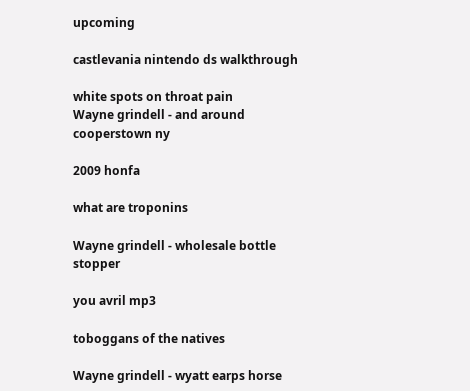upcoming

castlevania nintendo ds walkthrough

white spots on throat pain
Wayne grindell - and around cooperstown ny

2009 honfa

what are troponins

Wayne grindell - wholesale bottle stopper

you avril mp3

toboggans of the natives

Wayne grindell - wyatt earps horse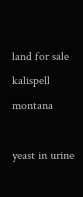land for sale kalispell montana

yeast in urine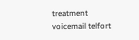treatment voicemail telfort